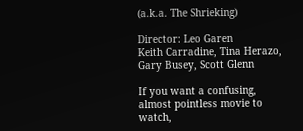(a.k.a. The Shrieking)

Director: Leo Garen
Keith Carradine, Tina Herazo, Gary Busey, Scott Glenn

If you want a confusing, almost pointless movie to watch,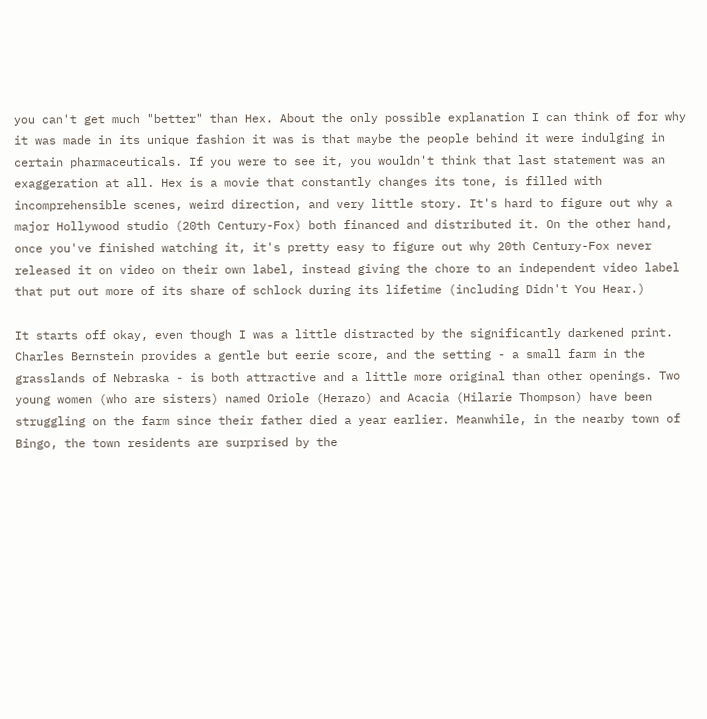you can't get much "better" than Hex. About the only possible explanation I can think of for why it was made in its unique fashion it was is that maybe the people behind it were indulging in certain pharmaceuticals. If you were to see it, you wouldn't think that last statement was an exaggeration at all. Hex is a movie that constantly changes its tone, is filled with incomprehensible scenes, weird direction, and very little story. It's hard to figure out why a major Hollywood studio (20th Century-Fox) both financed and distributed it. On the other hand, once you've finished watching it, it's pretty easy to figure out why 20th Century-Fox never released it on video on their own label, instead giving the chore to an independent video label that put out more of its share of schlock during its lifetime (including Didn't You Hear.)

It starts off okay, even though I was a little distracted by the significantly darkened print. Charles Bernstein provides a gentle but eerie score, and the setting - a small farm in the grasslands of Nebraska - is both attractive and a little more original than other openings. Two young women (who are sisters) named Oriole (Herazo) and Acacia (Hilarie Thompson) have been struggling on the farm since their father died a year earlier. Meanwhile, in the nearby town of Bingo, the town residents are surprised by the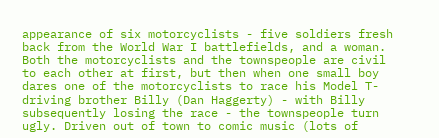appearance of six motorcyclists - five soldiers fresh back from the World War I battlefields, and a woman. Both the motorcyclists and the townspeople are civil to each other at first, but then when one small boy dares one of the motorcyclists to race his Model T-driving brother Billy (Dan Haggerty) - with Billy subsequently losing the race - the townspeople turn ugly. Driven out of town to comic music (lots of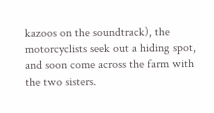kazoos on the soundtrack), the motorcyclists seek out a hiding spot, and soon come across the farm with the two sisters.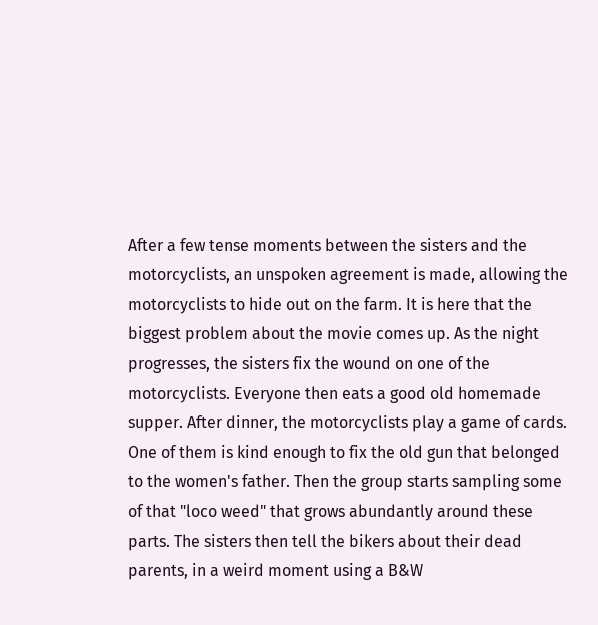After a few tense moments between the sisters and the motorcyclists, an unspoken agreement is made, allowing the motorcyclists to hide out on the farm. It is here that the biggest problem about the movie comes up. As the night progresses, the sisters fix the wound on one of the motorcyclists. Everyone then eats a good old homemade supper. After dinner, the motorcyclists play a game of cards. One of them is kind enough to fix the old gun that belonged to the women's father. Then the group starts sampling some of that "loco weed" that grows abundantly around these parts. The sisters then tell the bikers about their dead parents, in a weird moment using a B&W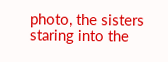photo, the sisters staring into the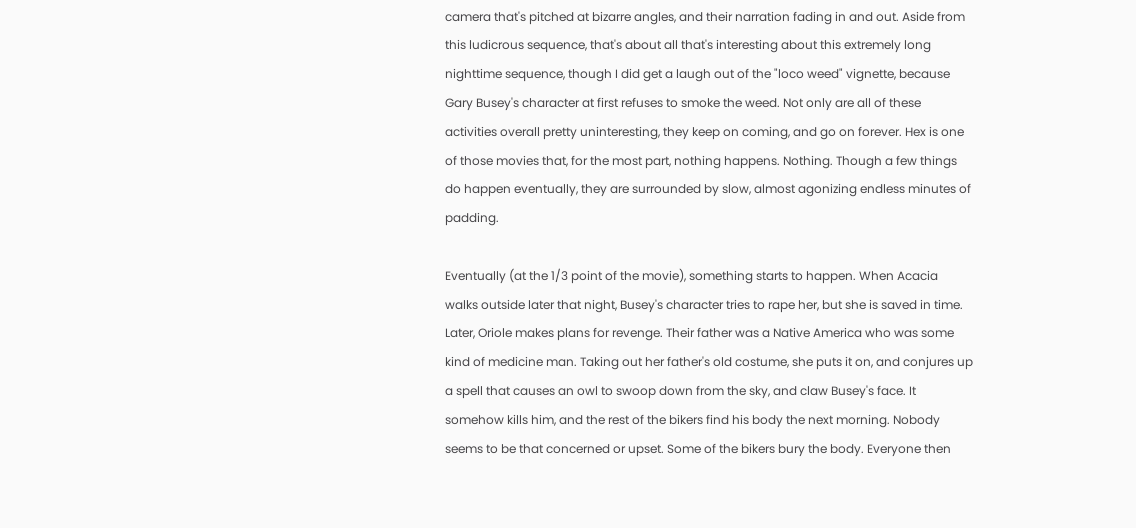camera that's pitched at bizarre angles, and their narration fading in and out. Aside from this ludicrous sequence, that's about all that's interesting about this extremely long nighttime sequence, though I did get a laugh out of the "loco weed" vignette, because Gary Busey's character at first refuses to smoke the weed. Not only are all of these activities overall pretty uninteresting, they keep on coming, and go on forever. Hex is one of those movies that, for the most part, nothing happens. Nothing. Though a few things do happen eventually, they are surrounded by slow, almost agonizing endless minutes of padding.

Eventually (at the 1/3 point of the movie), something starts to happen. When Acacia walks outside later that night, Busey's character tries to rape her, but she is saved in time. Later, Oriole makes plans for revenge. Their father was a Native America who was some kind of medicine man. Taking out her father's old costume, she puts it on, and conjures up a spell that causes an owl to swoop down from the sky, and claw Busey's face. It somehow kills him, and the rest of the bikers find his body the next morning. Nobody seems to be that concerned or upset. Some of the bikers bury the body. Everyone then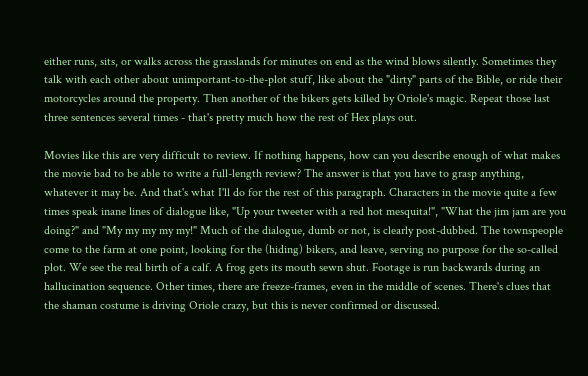either runs, sits, or walks across the grasslands for minutes on end as the wind blows silently. Sometimes they talk with each other about unimportant-to-the-plot stuff, like about the "dirty" parts of the Bible, or ride their motorcycles around the property. Then another of the bikers gets killed by Oriole's magic. Repeat those last three sentences several times - that's pretty much how the rest of Hex plays out.

Movies like this are very difficult to review. If nothing happens, how can you describe enough of what makes the movie bad to be able to write a full-length review? The answer is that you have to grasp anything, whatever it may be. And that's what I'll do for the rest of this paragraph. Characters in the movie quite a few times speak inane lines of dialogue like, "Up your tweeter with a red hot mesquita!", "What the jim jam are you doing?" and "My my my my my!" Much of the dialogue, dumb or not, is clearly post-dubbed. The townspeople come to the farm at one point, looking for the (hiding) bikers, and leave, serving no purpose for the so-called plot. We see the real birth of a calf. A frog gets its mouth sewn shut. Footage is run backwards during an hallucination sequence. Other times, there are freeze-frames, even in the middle of scenes. There's clues that the shaman costume is driving Oriole crazy, but this is never confirmed or discussed.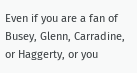Even if you are a fan of Busey, Glenn, Carradine, or Haggerty, or you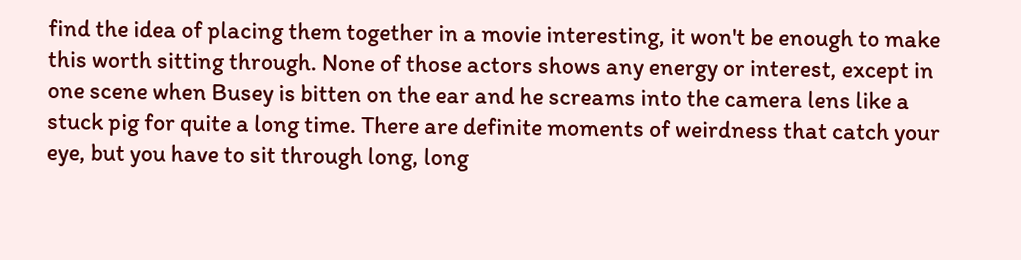find the idea of placing them together in a movie interesting, it won't be enough to make this worth sitting through. None of those actors shows any energy or interest, except in one scene when Busey is bitten on the ear and he screams into the camera lens like a stuck pig for quite a long time. There are definite moments of weirdness that catch your eye, but you have to sit through long, long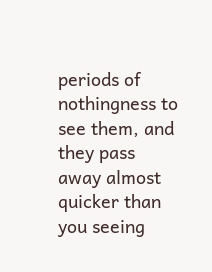periods of nothingness to see them, and they pass away almost quicker than you seeing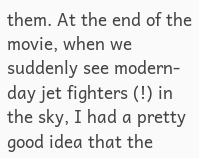them. At the end of the movie, when we suddenly see modern-day jet fighters (!) in the sky, I had a pretty good idea that the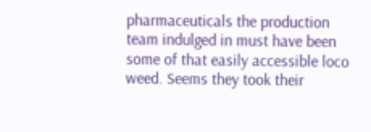pharmaceuticals the production team indulged in must have been some of that easily accessible loco weed. Seems they took their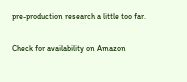pre-production research a little too far.

Check for availability on Amazon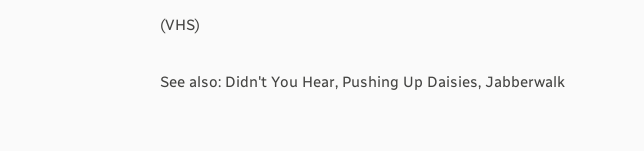(VHS)

See also: Didn't You Hear, Pushing Up Daisies, Jabberwalk